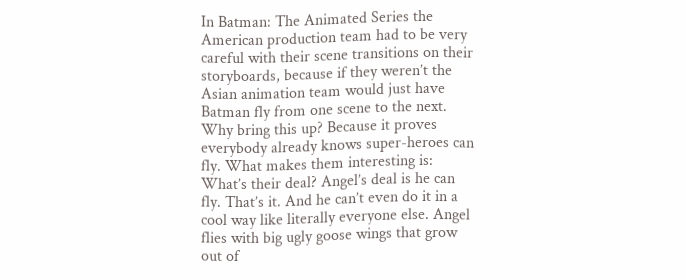In Batman: The Animated Series the American production team had to be very careful with their scene transitions on their storyboards, because if they weren’t the Asian animation team would just have Batman fly from one scene to the next. Why bring this up? Because it proves everybody already knows super-heroes can fly. What makes them interesting is: What’s their deal? Angel’s deal is he can fly. That’s it. And he can’t even do it in a cool way like literally everyone else. Angel flies with big ugly goose wings that grow out of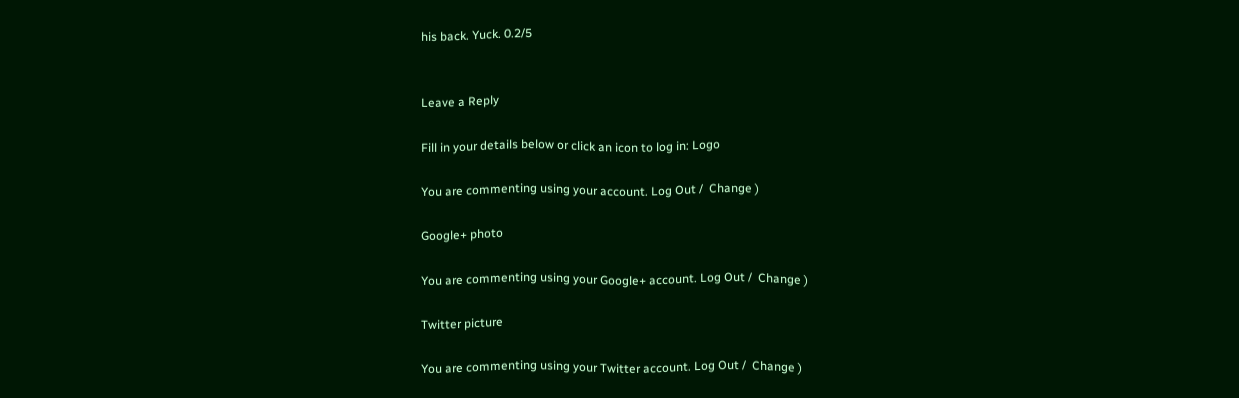his back. Yuck. 0.2/5


Leave a Reply

Fill in your details below or click an icon to log in: Logo

You are commenting using your account. Log Out /  Change )

Google+ photo

You are commenting using your Google+ account. Log Out /  Change )

Twitter picture

You are commenting using your Twitter account. Log Out /  Change )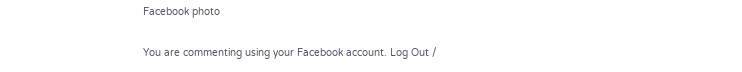Facebook photo

You are commenting using your Facebook account. Log Out /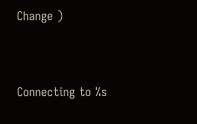Change )


Connecting to %s